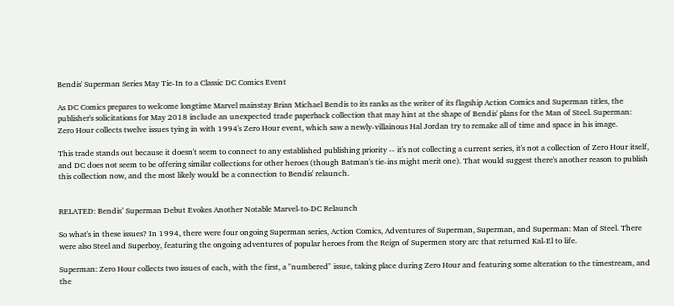Bendis' Superman Series May Tie-In to a Classic DC Comics Event

As DC Comics prepares to welcome longtime Marvel mainstay Brian Michael Bendis to its ranks as the writer of its flagship Action Comics and Superman titles, the publisher's solicitations for May 2018 include an unexpected trade paperback collection that may hint at the shape of Bendis' plans for the Man of Steel. Superman: Zero Hour collects twelve issues tying in with 1994's Zero Hour event, which saw a newly-villainous Hal Jordan try to remake all of time and space in his image.

This trade stands out because it doesn't seem to connect to any established publishing priority -- it's not collecting a current series, it's not a collection of Zero Hour itself, and DC does not seem to be offering similar collections for other heroes (though Batman's tie-ins might merit one). That would suggest there's another reason to publish this collection now, and the most likely would be a connection to Bendis' relaunch.


RELATED: Bendis’ Superman Debut Evokes Another Notable Marvel-to-DC Relaunch

So what's in these issues? In 1994, there were four ongoing Superman series, Action Comics, Adventures of Superman, Superman, and Superman: Man of Steel. There were also Steel and Superboy, featuring the ongoing adventures of popular heroes from the Reign of Supermen story arc that returned Kal-El to life.

Superman: Zero Hour collects two issues of each, with the first, a "numbered" issue, taking place during Zero Hour and featuring some alteration to the timestream, and the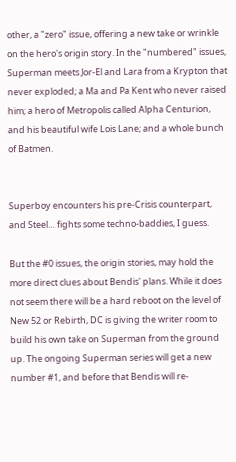other, a "zero" issue, offering a new take or wrinkle on the hero's origin story. In the "numbered" issues, Superman meets Jor-El and Lara from a Krypton that never exploded; a Ma and Pa Kent who never raised him; a hero of Metropolis called Alpha Centurion, and his beautiful wife Lois Lane; and a whole bunch of Batmen.


Superboy encounters his pre-Crisis counterpart, and Steel… fights some techno-baddies, I guess.

But the #0 issues, the origin stories, may hold the more direct clues about Bendis' plans. While it does not seem there will be a hard reboot on the level of New 52 or Rebirth, DC is giving the writer room to build his own take on Superman from the ground up. The ongoing Superman series will get a new number #1, and before that Bendis will re-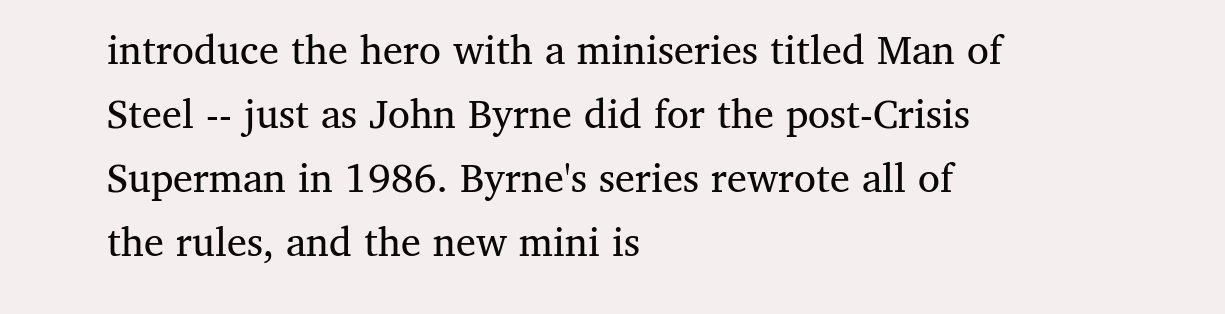introduce the hero with a miniseries titled Man of Steel -- just as John Byrne did for the post-Crisis Superman in 1986. Byrne's series rewrote all of the rules, and the new mini is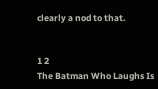clearly a nod to that.


1 2
The Batman Who Laughs Is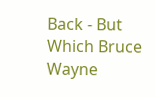Back - But Which Bruce Wayne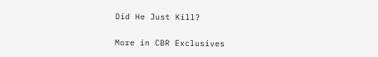Did He Just Kill?

More in CBR Exclusives